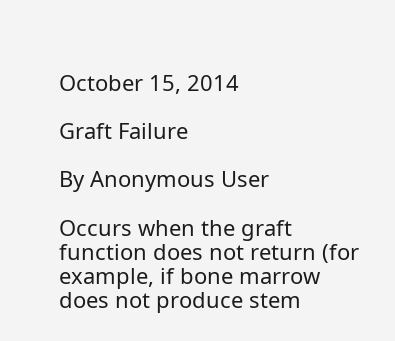October 15, 2014

Graft Failure

By Anonymous User

Occurs when the graft function does not return (for example, if bone marrow does not produce stem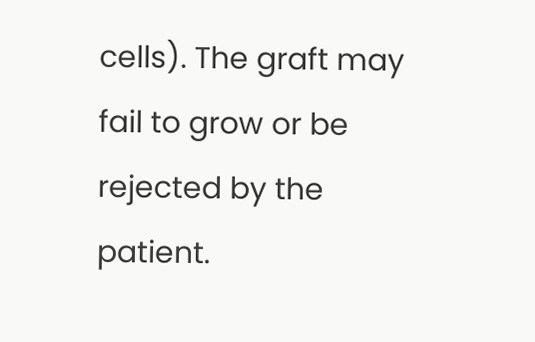cells). The graft may fail to grow or be rejected by the patient.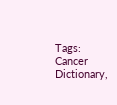Tags: Cancer Dictionary,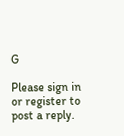G

Please sign in or register to post a reply.